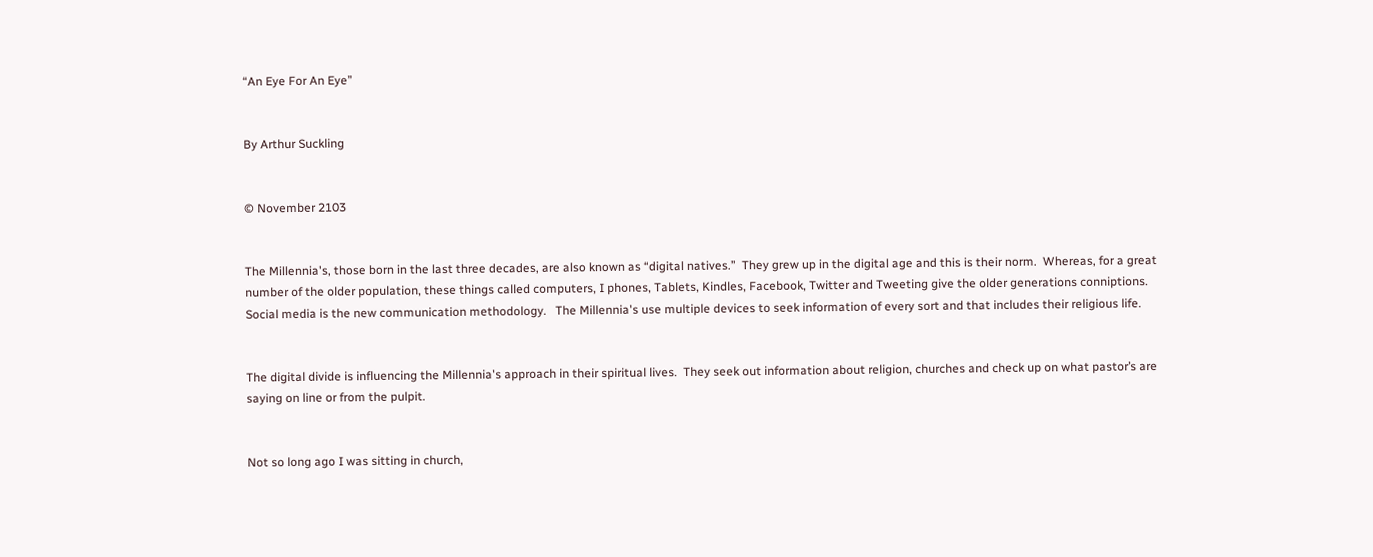“An Eye For An Eye”


By Arthur Suckling


© November 2103


The Millennia's, those born in the last three decades, are also known as “digital natives.”  They grew up in the digital age and this is their norm.  Whereas, for a great number of the older population, these things called computers, I phones, Tablets, Kindles, Facebook, Twitter and Tweeting give the older generations conniptions.  Social media is the new communication methodology.   The Millennia's use multiple devices to seek information of every sort and that includes their religious life.


The digital divide is influencing the Millennia's approach in their spiritual lives.  They seek out information about religion, churches and check up on what pastor’s are saying on line or from the pulpit.


Not so long ago I was sitting in church,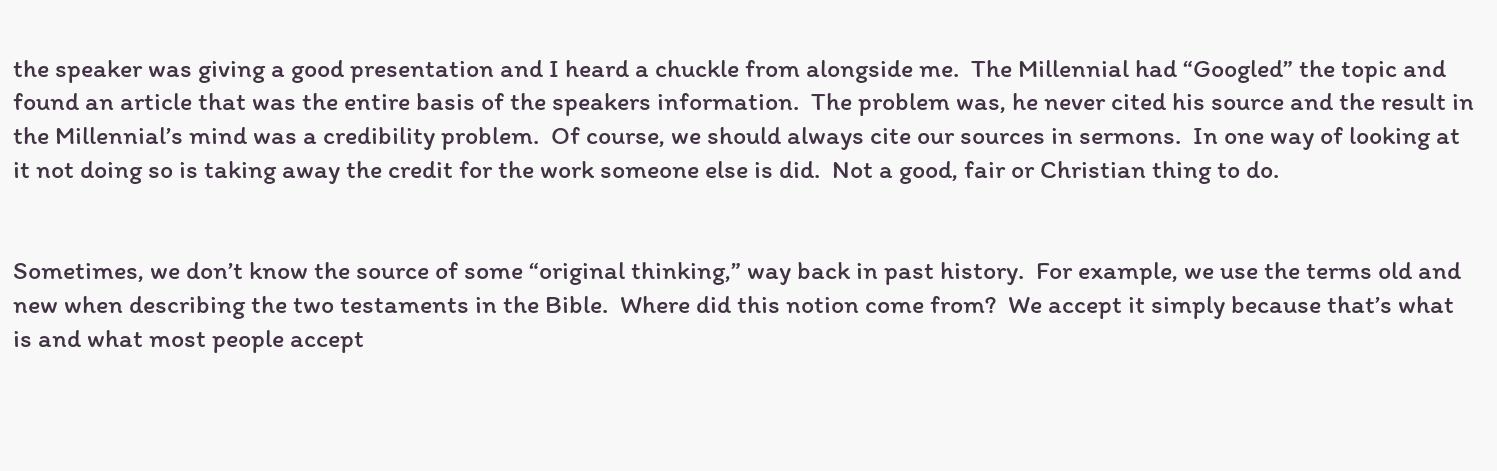the speaker was giving a good presentation and I heard a chuckle from alongside me.  The Millennial had “Googled” the topic and found an article that was the entire basis of the speakers information.  The problem was, he never cited his source and the result in the Millennial’s mind was a credibility problem.  Of course, we should always cite our sources in sermons.  In one way of looking at it not doing so is taking away the credit for the work someone else is did.  Not a good, fair or Christian thing to do.


Sometimes, we don’t know the source of some “original thinking,” way back in past history.  For example, we use the terms old and new when describing the two testaments in the Bible.  Where did this notion come from?  We accept it simply because that’s what is and what most people accept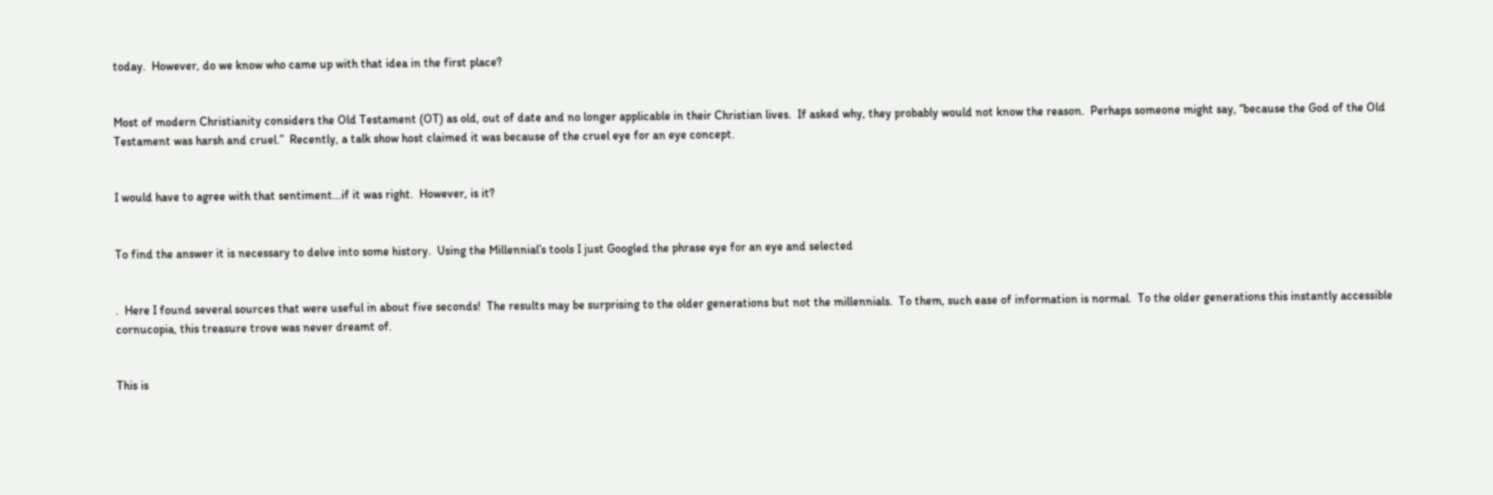today.  However, do we know who came up with that idea in the first place?


Most of modern Christianity considers the Old Testament (OT) as old, out of date and no longer applicable in their Christian lives.  If asked why, they probably would not know the reason.  Perhaps someone might say, “because the God of the Old Testament was harsh and cruel.”  Recently, a talk show host claimed it was because of the cruel eye for an eye concept.


I would have to agree with that sentiment...if it was right.  However, is it?


To find the answer it is necessary to delve into some history.  Using the Millennial’s tools I just Googled the phrase eye for an eye and selected


.  Here I found several sources that were useful in about five seconds!  The results may be surprising to the older generations but not the millennials.  To them, such ease of information is normal.  To the older generations this instantly accessible cornucopia, this treasure trove was never dreamt of.


This is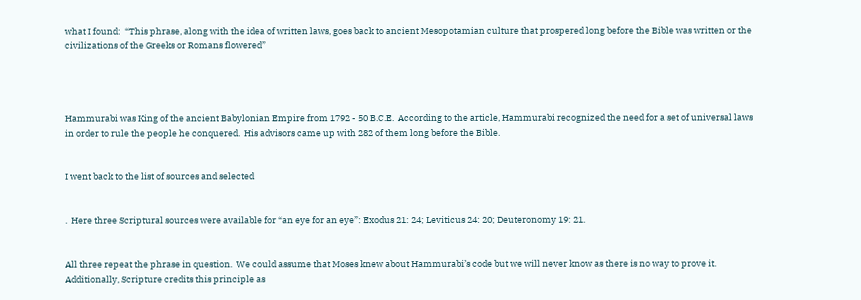what I found:  “This phrase, along with the idea of written laws, goes back to ancient Mesopotamian culture that prospered long before the Bible was written or the civilizations of the Greeks or Romans flowered”




Hammurabi was King of the ancient Babylonian Empire from 1792 - 50 B.C.E.  According to the article, Hammurabi recognized the need for a set of universal laws in order to rule the people he conquered.  His advisors came up with 282 of them long before the Bible.


I went back to the list of sources and selected


.  Here three Scriptural sources were available for “an eye for an eye”: Exodus 21: 24; Leviticus 24: 20; Deuteronomy 19: 21.


All three repeat the phrase in question.  We could assume that Moses knew about Hammurabi’s code but we will never know as there is no way to prove it.  Additionally, Scripture credits this principle as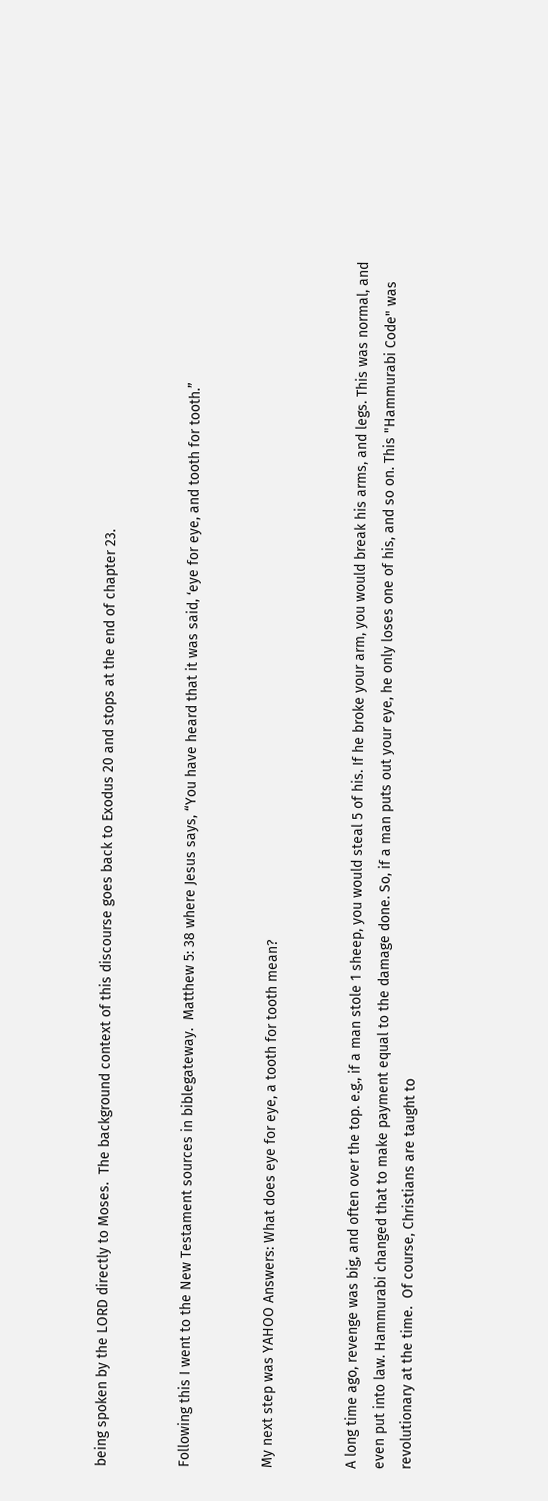being spoken by the LORD directly to Moses.  The background context of this discourse goes back to Exodus 20 and stops at the end of chapter 23.


Following this I went to the New Testament sources in biblegateway.  Matthew 5: 38 where Jesus says, “You have heard that it was said, ‘eye for eye, and tooth for tooth.”


My next step was YAHOO Answers: What does eye for eye, a tooth for tooth mean?


A long time ago, revenge was big, and often over the top. e.g., if a man stole 1 sheep, you would steal 5 of his. If he broke your arm, you would break his arms, and legs. This was normal, and even put into law. Hammurabi changed that to make payment equal to the damage done. So, if a man puts out your eye, he only loses one of his, and so on. This "Hammurabi Code" was revolutionary at the time.  Of course, Christians are taught to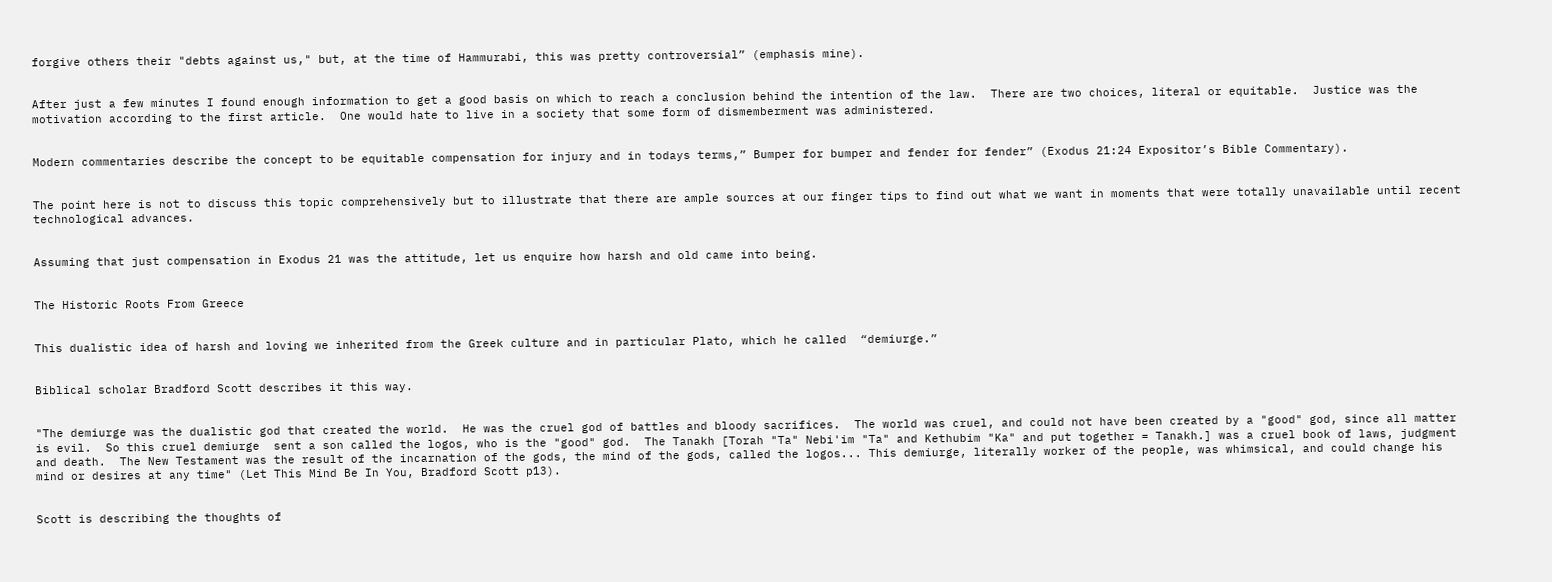forgive others their "debts against us," but, at the time of Hammurabi, this was pretty controversial” (emphasis mine).


After just a few minutes I found enough information to get a good basis on which to reach a conclusion behind the intention of the law.  There are two choices, literal or equitable.  Justice was the motivation according to the first article.  One would hate to live in a society that some form of dismemberment was administered.


Modern commentaries describe the concept to be equitable compensation for injury and in todays terms,” Bumper for bumper and fender for fender” (Exodus 21:24 Expositor’s Bible Commentary).


The point here is not to discuss this topic comprehensively but to illustrate that there are ample sources at our finger tips to find out what we want in moments that were totally unavailable until recent technological advances.


Assuming that just compensation in Exodus 21 was the attitude, let us enquire how harsh and old came into being.


The Historic Roots From Greece


This dualistic idea of harsh and loving we inherited from the Greek culture and in particular Plato, which he called  “demiurge.”


Biblical scholar Bradford Scott describes it this way.


"The demiurge was the dualistic god that created the world.  He was the cruel god of battles and bloody sacrifices.  The world was cruel, and could not have been created by a "good" god, since all matter is evil.  So this cruel demiurge  sent a son called the logos, who is the "good" god.  The Tanakh [Torah "Ta" Nebi'im "Ta" and Kethubim "Ka" and put together = Tanakh.] was a cruel book of laws, judgment and death.  The New Testament was the result of the incarnation of the gods, the mind of the gods, called the logos... This demiurge, literally worker of the people, was whimsical, and could change his mind or desires at any time" (Let This Mind Be In You, Bradford Scott p13).


Scott is describing the thoughts of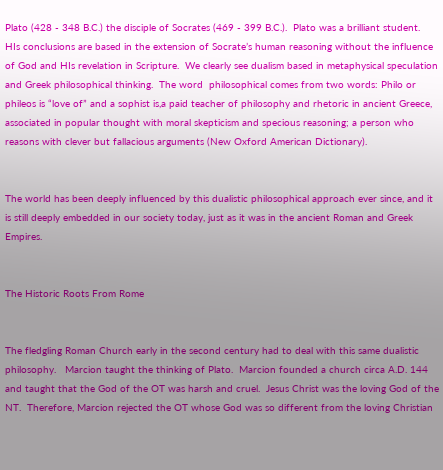Plato (428 - 348 B.C.) the disciple of Socrates (469 - 399 B.C.).  Plato was a brilliant student.  HIs conclusions are based in the extension of Socrate’s human reasoning without the influence of God and HIs revelation in Scripture.  We clearly see dualism based in metaphysical speculation and Greek philosophical thinking.  The word  philosophical comes from two words: Philo or phileos is “love of” and a sophist is,a paid teacher of philosophy and rhetoric in ancient Greece, associated in popular thought with moral skepticism and specious reasoning; a person who reasons with clever but fallacious arguments (New Oxford American Dictionary).


The world has been deeply influenced by this dualistic philosophical approach ever since, and it is still deeply embedded in our society today, just as it was in the ancient Roman and Greek Empires.


The Historic Roots From Rome


The fledgling Roman Church early in the second century had to deal with this same dualistic philosophy.   Marcion taught the thinking of Plato.  Marcion founded a church circa A.D. 144 and taught that the God of the OT was harsh and cruel.  Jesus Christ was the loving God of the NT.  Therefore, Marcion rejected the OT whose God was so different from the loving Christian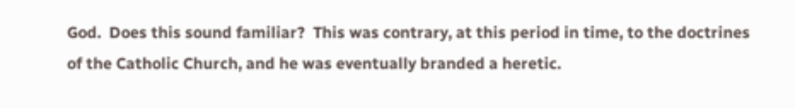God.  Does this sound familiar?  This was contrary, at this period in time, to the doctrines of the Catholic Church, and he was eventually branded a heretic.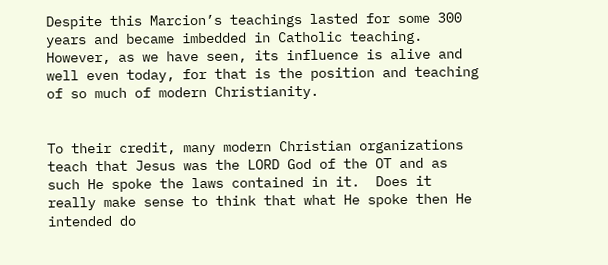Despite this Marcion’s teachings lasted for some 300 years and became imbedded in Catholic teaching.  However, as we have seen, its influence is alive and well even today, for that is the position and teaching of so much of modern Christianity.


To their credit, many modern Christian organizations teach that Jesus was the LORD God of the OT and as such He spoke the laws contained in it.  Does it really make sense to think that what He spoke then He intended do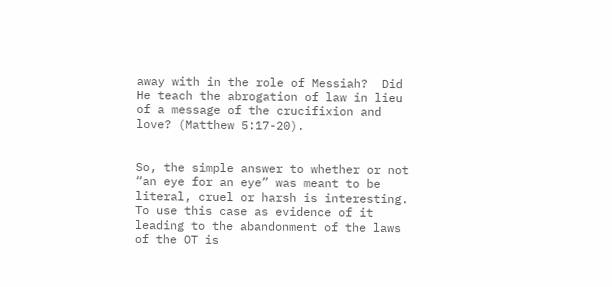away with in the role of Messiah?  Did He teach the abrogation of law in lieu of a message of the crucifixion and love? (Matthew 5:17-20).


So, the simple answer to whether or not “an eye for an eye” was meant to be literal, cruel or harsh is interesting.  To use this case as evidence of it leading to the abandonment of the laws of the OT is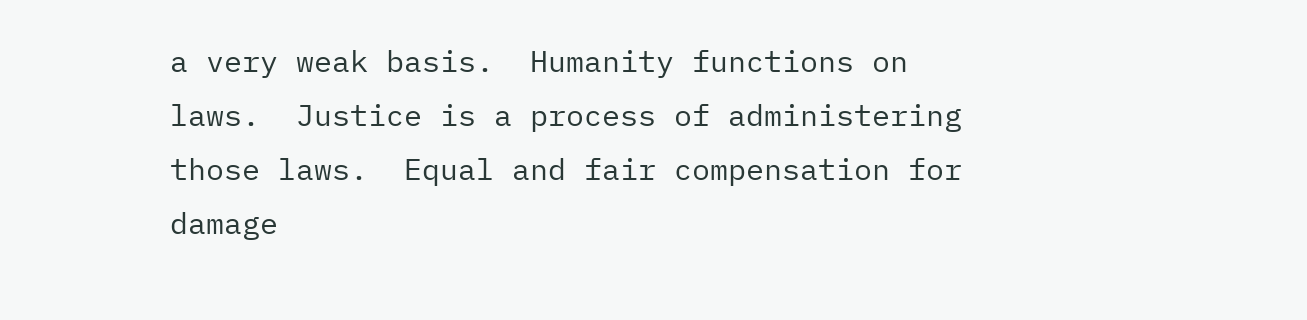a very weak basis.  Humanity functions on laws.  Justice is a process of administering those laws.  Equal and fair compensation for damage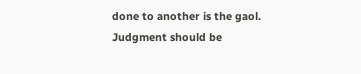done to another is the gaol.  Judgment should be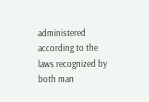administered according to the laws recognized by both man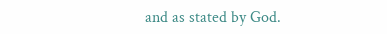and as stated by God.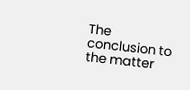The conclusion to the matter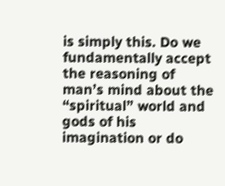is simply this. Do we fundamentally accept the reasoning of man’s mind about the “spiritual” world and gods of his imagination or do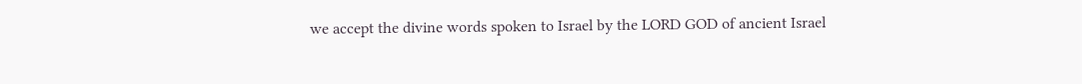we accept the divine words spoken to Israel by the LORD GOD of ancient Israel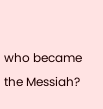who became the Messiah?